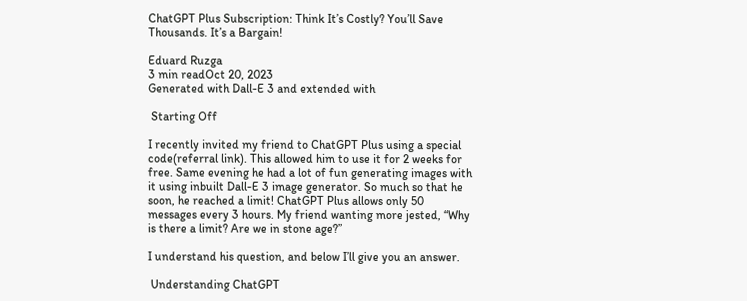ChatGPT Plus Subscription: Think It’s Costly? You’ll Save Thousands. It’s a Bargain!

Eduard Ruzga
3 min readOct 20, 2023
Generated with Dall-E 3 and extended with

 Starting Off

I recently invited my friend to ChatGPT Plus using a special code(referral link). This allowed him to use it for 2 weeks for free. Same evening he had a lot of fun generating images with it using inbuilt Dall-E 3 image generator. So much so that he soon, he reached a limit! ChatGPT Plus allows only 50 messages every 3 hours. My friend wanting more jested, “Why is there a limit? Are we in stone age?”

I understand his question, and below I’ll give you an answer.

 Understanding ChatGPT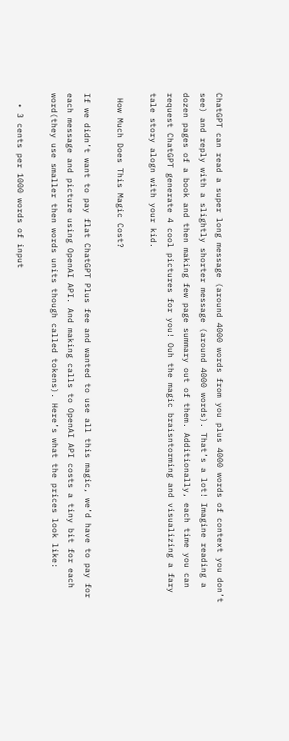ChatGPT can read a super long message (around 4000 words from you plus 4000 words of context you don’t see) and reply with a slightly shorter message (around 4000 words). That’s a lot! Imagine reading a dozen pages of a book and then making few page summary out of them. Additionally, each time you can request ChatGPT generate 4 cool pictures for you! Ouh the magic braisntorming and visualizing a fary tale story alogn with your kid.

 How Much Does This Magic Cost?

If we didn’t want to pay flat ChatGPT Plus fee and wanted to use all this magic, we’d have to pay for each message and picture using OpenAI API. And making calls to OpenAI API costs a tiny bit for each word(they use smaller then words units though called tokens). Here’s what the prices look like:

  • 3 cents per 1000 words of input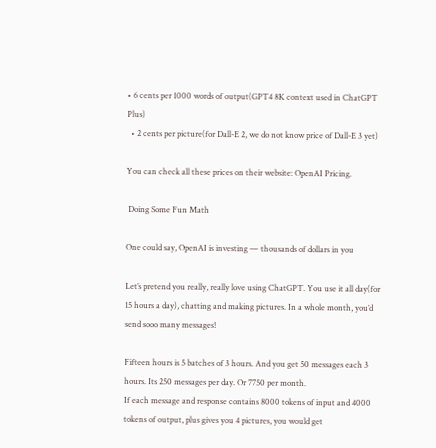• 6 cents per 1000 words of output(GPT4 8K context used in ChatGPT Plus)
  • 2 cents per picture(for Dall-E 2, we do not know price of Dall-E 3 yet)

You can check all these prices on their website: OpenAI Pricing.

 Doing Some Fun Math

One could say, OpenAI is investing — thousands of dollars in you

Let’s pretend you really, really love using ChatGPT. You use it all day(for 15 hours a day), chatting and making pictures. In a whole month, you’d send sooo many messages!

Fifteen hours is 5 batches of 3 hours. And you get 50 messages each 3 hours. Its 250 messages per day. Or 7750 per month.
If each message and response contains 8000 tokens of input and 4000 tokens of output, plus gives you 4 pictures, you would get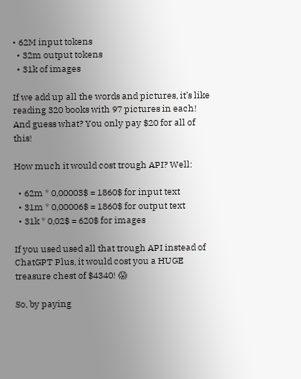• 62M input tokens
  • 32m output tokens
  • 31k of images

If we add up all the words and pictures, it’s like reading 320 books with 97 pictures in each! And guess what? You only pay $20 for all of this!

How much it would cost trough API? Well:

  • 62m * 0,00003$ = 1860$ for input text
  • 31m * 0,00006$ = 1860$ for output text
  • 31k * 0,02$ = 620$ for images

If you used used all that trough API instead of ChatGPT Plus, it would cost you a HUGE treasure chest of $4340! 😱

So, by paying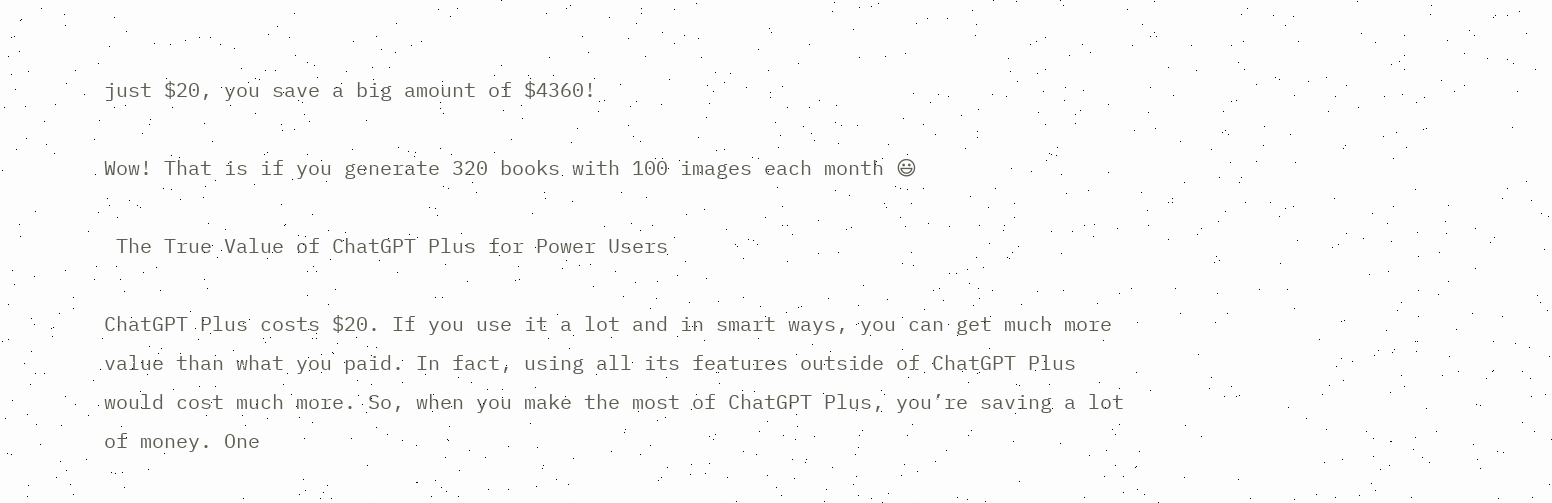just $20, you save a big amount of $4360!

Wow! That is if you generate 320 books with 100 images each month 😃

 The True Value of ChatGPT Plus for Power Users

ChatGPT Plus costs $20. If you use it a lot and in smart ways, you can get much more value than what you paid. In fact, using all its features outside of ChatGPT Plus would cost much more. So, when you make the most of ChatGPT Plus, you’re saving a lot of money. One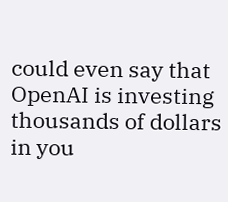could even say that OpenAI is investing thousands of dollars in you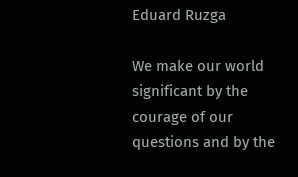Eduard Ruzga

We make our world significant by the courage of our questions and by the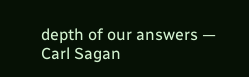depth of our answers — Carl Sagan